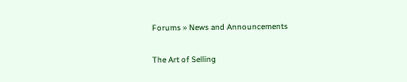Forums » News and Announcements

The Art of Selling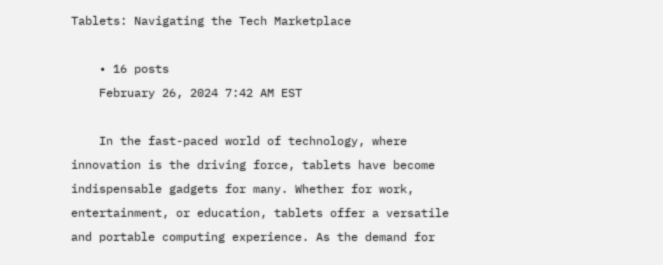Tablets: Navigating the Tech Marketplace

    • 16 posts
    February 26, 2024 7:42 AM EST

    In the fast-paced world of technology, where innovation is the driving force, tablets have become indispensable gadgets for many. Whether for work, entertainment, or education, tablets offer a versatile and portable computing experience. As the demand for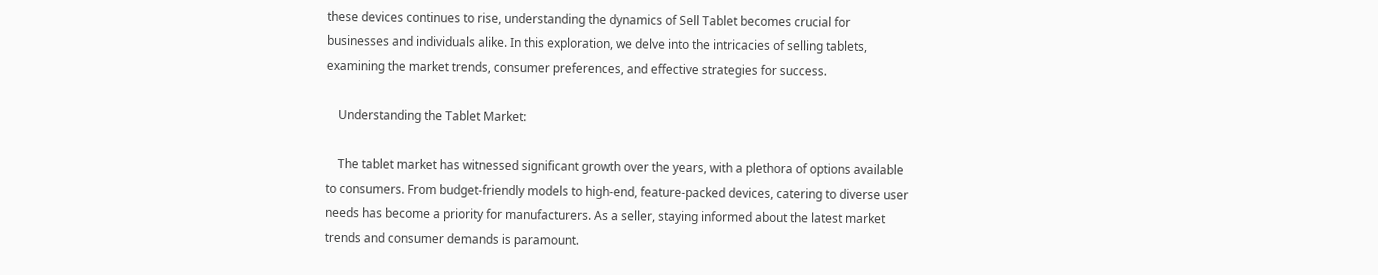these devices continues to rise, understanding the dynamics of Sell Tablet becomes crucial for businesses and individuals alike. In this exploration, we delve into the intricacies of selling tablets, examining the market trends, consumer preferences, and effective strategies for success.

    Understanding the Tablet Market:

    The tablet market has witnessed significant growth over the years, with a plethora of options available to consumers. From budget-friendly models to high-end, feature-packed devices, catering to diverse user needs has become a priority for manufacturers. As a seller, staying informed about the latest market trends and consumer demands is paramount.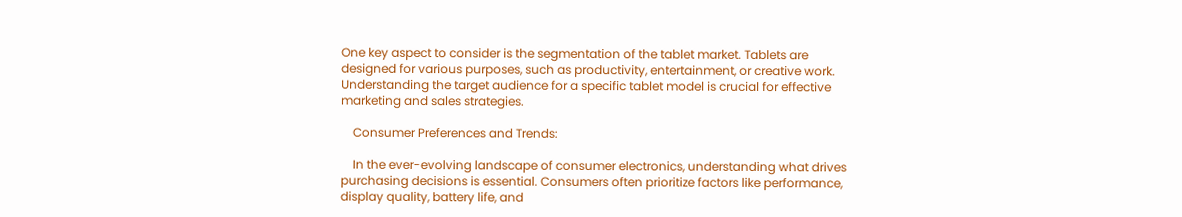One key aspect to consider is the segmentation of the tablet market. Tablets are designed for various purposes, such as productivity, entertainment, or creative work. Understanding the target audience for a specific tablet model is crucial for effective marketing and sales strategies.

    Consumer Preferences and Trends:

    In the ever-evolving landscape of consumer electronics, understanding what drives purchasing decisions is essential. Consumers often prioritize factors like performance, display quality, battery life, and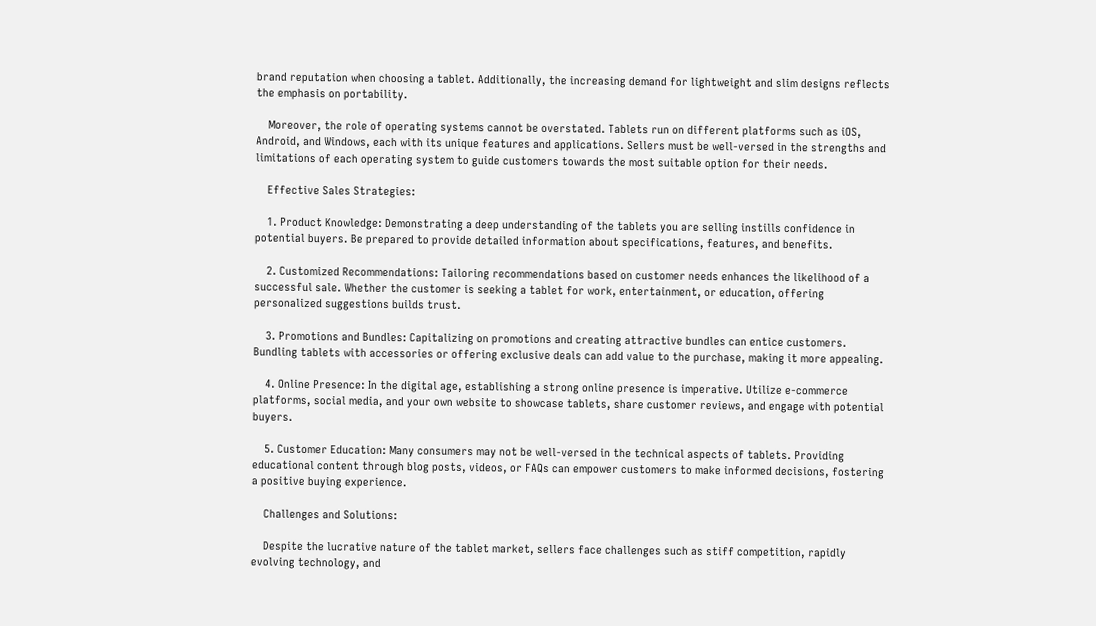brand reputation when choosing a tablet. Additionally, the increasing demand for lightweight and slim designs reflects the emphasis on portability.

    Moreover, the role of operating systems cannot be overstated. Tablets run on different platforms such as iOS, Android, and Windows, each with its unique features and applications. Sellers must be well-versed in the strengths and limitations of each operating system to guide customers towards the most suitable option for their needs.

    Effective Sales Strategies:

    1. Product Knowledge: Demonstrating a deep understanding of the tablets you are selling instills confidence in potential buyers. Be prepared to provide detailed information about specifications, features, and benefits.

    2. Customized Recommendations: Tailoring recommendations based on customer needs enhances the likelihood of a successful sale. Whether the customer is seeking a tablet for work, entertainment, or education, offering personalized suggestions builds trust.

    3. Promotions and Bundles: Capitalizing on promotions and creating attractive bundles can entice customers. Bundling tablets with accessories or offering exclusive deals can add value to the purchase, making it more appealing.

    4. Online Presence: In the digital age, establishing a strong online presence is imperative. Utilize e-commerce platforms, social media, and your own website to showcase tablets, share customer reviews, and engage with potential buyers.

    5. Customer Education: Many consumers may not be well-versed in the technical aspects of tablets. Providing educational content through blog posts, videos, or FAQs can empower customers to make informed decisions, fostering a positive buying experience.

    Challenges and Solutions:

    Despite the lucrative nature of the tablet market, sellers face challenges such as stiff competition, rapidly evolving technology, and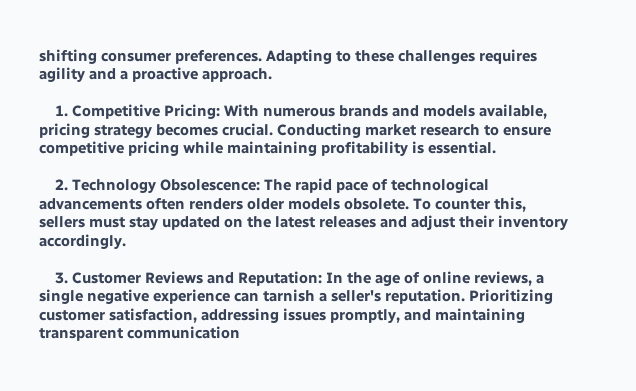shifting consumer preferences. Adapting to these challenges requires agility and a proactive approach.

    1. Competitive Pricing: With numerous brands and models available, pricing strategy becomes crucial. Conducting market research to ensure competitive pricing while maintaining profitability is essential.

    2. Technology Obsolescence: The rapid pace of technological advancements often renders older models obsolete. To counter this, sellers must stay updated on the latest releases and adjust their inventory accordingly.

    3. Customer Reviews and Reputation: In the age of online reviews, a single negative experience can tarnish a seller's reputation. Prioritizing customer satisfaction, addressing issues promptly, and maintaining transparent communication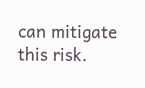can mitigate this risk.